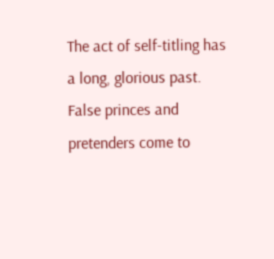The act of self-titling has a long, glorious past. False princes and pretenders come to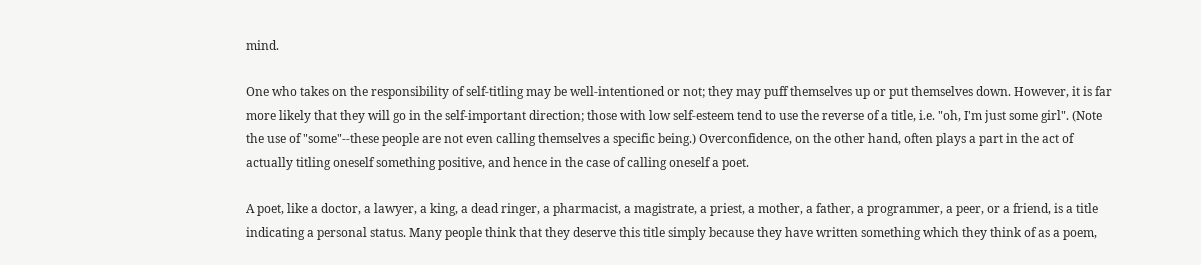mind.

One who takes on the responsibility of self-titling may be well-intentioned or not; they may puff themselves up or put themselves down. However, it is far more likely that they will go in the self-important direction; those with low self-esteem tend to use the reverse of a title, i.e. "oh, I'm just some girl". (Note the use of "some"--these people are not even calling themselves a specific being.) Overconfidence, on the other hand, often plays a part in the act of actually titling oneself something positive, and hence in the case of calling oneself a poet.

A poet, like a doctor, a lawyer, a king, a dead ringer, a pharmacist, a magistrate, a priest, a mother, a father, a programmer, a peer, or a friend, is a title indicating a personal status. Many people think that they deserve this title simply because they have written something which they think of as a poem,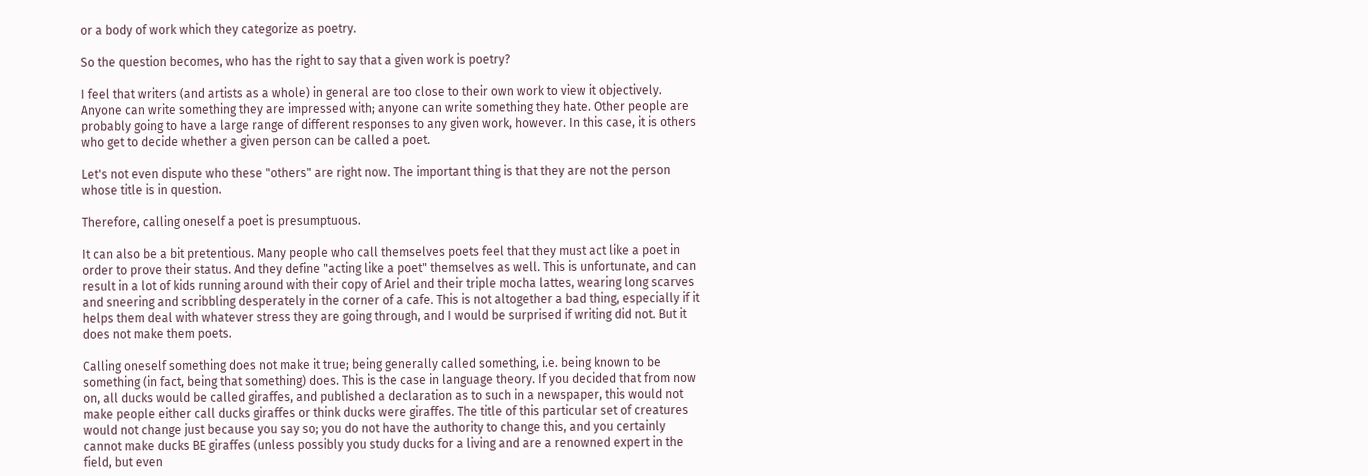or a body of work which they categorize as poetry.

So the question becomes, who has the right to say that a given work is poetry?

I feel that writers (and artists as a whole) in general are too close to their own work to view it objectively. Anyone can write something they are impressed with; anyone can write something they hate. Other people are probably going to have a large range of different responses to any given work, however. In this case, it is others who get to decide whether a given person can be called a poet.

Let's not even dispute who these "others" are right now. The important thing is that they are not the person whose title is in question.

Therefore, calling oneself a poet is presumptuous.

It can also be a bit pretentious. Many people who call themselves poets feel that they must act like a poet in order to prove their status. And they define "acting like a poet" themselves as well. This is unfortunate, and can result in a lot of kids running around with their copy of Ariel and their triple mocha lattes, wearing long scarves and sneering and scribbling desperately in the corner of a cafe. This is not altogether a bad thing, especially if it helps them deal with whatever stress they are going through, and I would be surprised if writing did not. But it does not make them poets.

Calling oneself something does not make it true; being generally called something, i.e. being known to be something (in fact, being that something) does. This is the case in language theory. If you decided that from now on, all ducks would be called giraffes, and published a declaration as to such in a newspaper, this would not make people either call ducks giraffes or think ducks were giraffes. The title of this particular set of creatures would not change just because you say so; you do not have the authority to change this, and you certainly cannot make ducks BE giraffes (unless possibly you study ducks for a living and are a renowned expert in the field, but even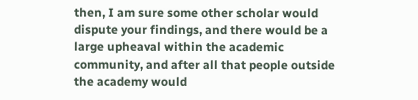then, I am sure some other scholar would dispute your findings, and there would be a large upheaval within the academic community, and after all that people outside the academy would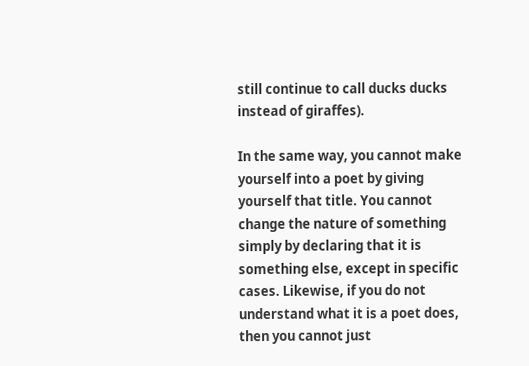still continue to call ducks ducks instead of giraffes).

In the same way, you cannot make yourself into a poet by giving yourself that title. You cannot change the nature of something simply by declaring that it is something else, except in specific cases. Likewise, if you do not understand what it is a poet does, then you cannot just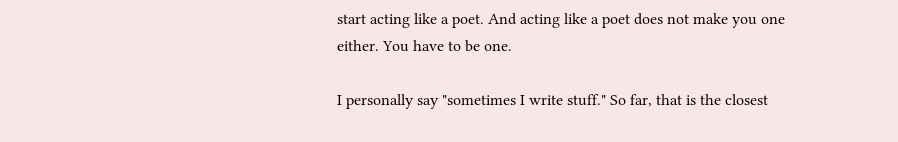start acting like a poet. And acting like a poet does not make you one either. You have to be one.

I personally say "sometimes I write stuff." So far, that is the closest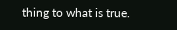thing to what is true.